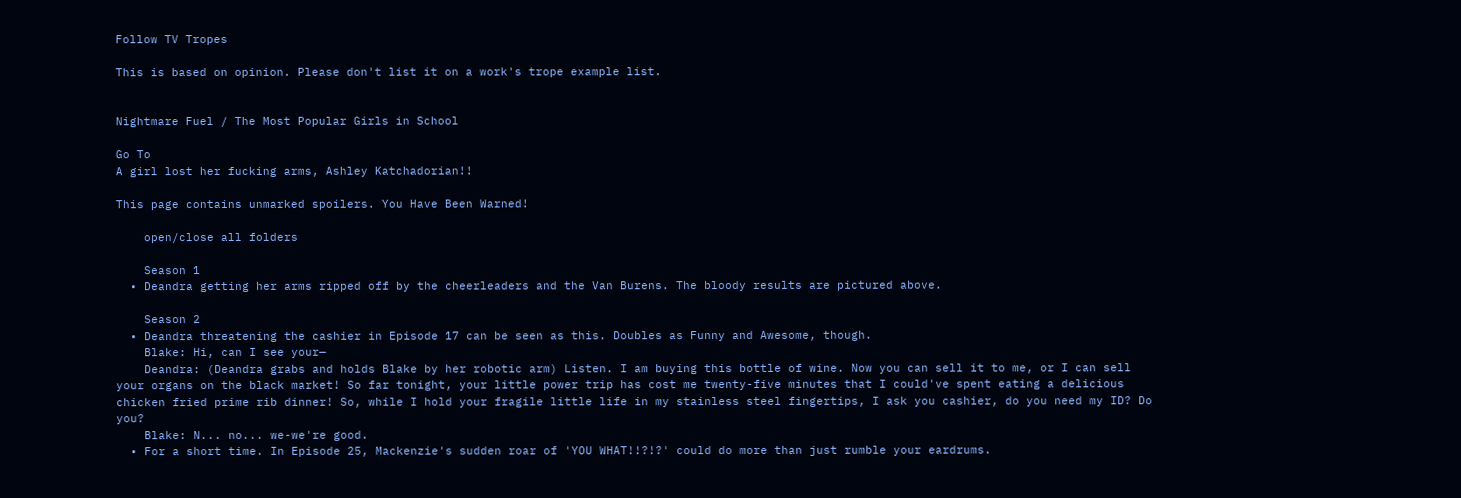Follow TV Tropes

This is based on opinion. Please don't list it on a work's trope example list.


Nightmare Fuel / The Most Popular Girls in School

Go To
A girl lost her fucking arms, Ashley Katchadorian!!

This page contains unmarked spoilers. You Have Been Warned!

    open/close all folders

    Season 1
  • Deandra getting her arms ripped off by the cheerleaders and the Van Burens. The bloody results are pictured above.

    Season 2
  • Deandra threatening the cashier in Episode 17 can be seen as this. Doubles as Funny and Awesome, though.
    Blake: Hi, can I see your—
    Deandra: (Deandra grabs and holds Blake by her robotic arm) Listen. I am buying this bottle of wine. Now you can sell it to me, or I can sell your organs on the black market! So far tonight, your little power trip has cost me twenty-five minutes that I could've spent eating a delicious chicken fried prime rib dinner! So, while I hold your fragile little life in my stainless steel fingertips, I ask you cashier, do you need my ID? Do you?
    Blake: N... no... we-we're good.
  • For a short time. In Episode 25, Mackenzie's sudden roar of 'YOU WHAT!!?!?' could do more than just rumble your eardrums.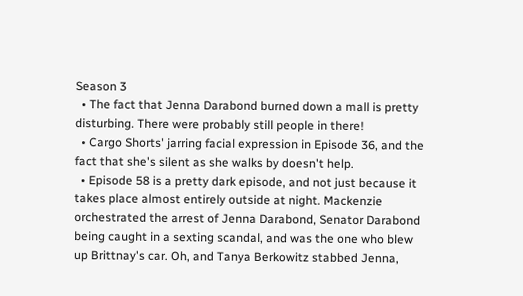Season 3
  • The fact that Jenna Darabond burned down a mall is pretty disturbing. There were probably still people in there!
  • Cargo Shorts' jarring facial expression in Episode 36, and the fact that she's silent as she walks by doesn't help.
  • Episode 58 is a pretty dark episode, and not just because it takes place almost entirely outside at night. Mackenzie orchestrated the arrest of Jenna Darabond, Senator Darabond being caught in a sexting scandal, and was the one who blew up Brittnay's car. Oh, and Tanya Berkowitz stabbed Jenna,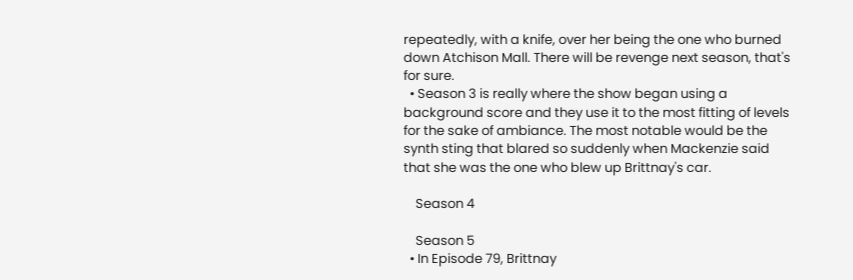repeatedly, with a knife, over her being the one who burned down Atchison Mall. There will be revenge next season, that's for sure.
  • Season 3 is really where the show began using a background score and they use it to the most fitting of levels for the sake of ambiance. The most notable would be the synth sting that blared so suddenly when Mackenzie said that she was the one who blew up Brittnay's car.

    Season 4

    Season 5
  • In Episode 79, Brittnay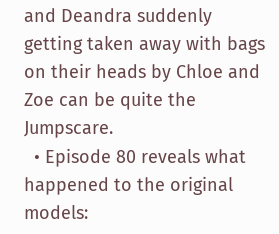and Deandra suddenly getting taken away with bags on their heads by Chloe and Zoe can be quite the Jumpscare.
  • Episode 80 reveals what happened to the original models: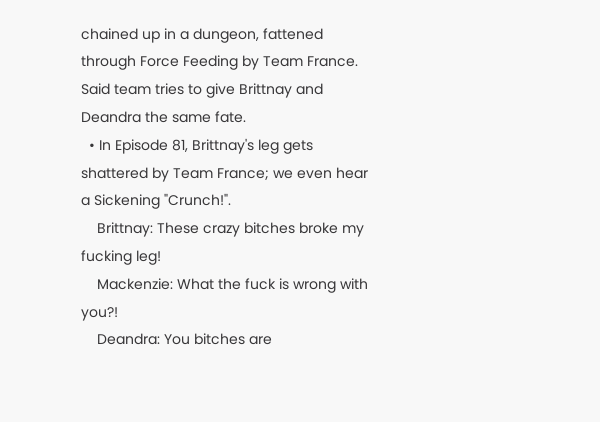chained up in a dungeon, fattened through Force Feeding by Team France. Said team tries to give Brittnay and Deandra the same fate.
  • In Episode 81, Brittnay's leg gets shattered by Team France; we even hear a Sickening "Crunch!".
    Brittnay: These crazy bitches broke my fucking leg!
    Mackenzie: What the fuck is wrong with you?!
    Deandra: You bitches are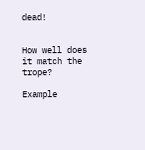dead!


How well does it match the trope?

Example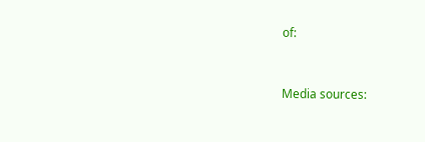of:


Media sources: